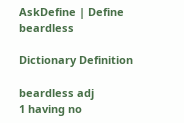AskDefine | Define beardless

Dictionary Definition

beardless adj
1 having no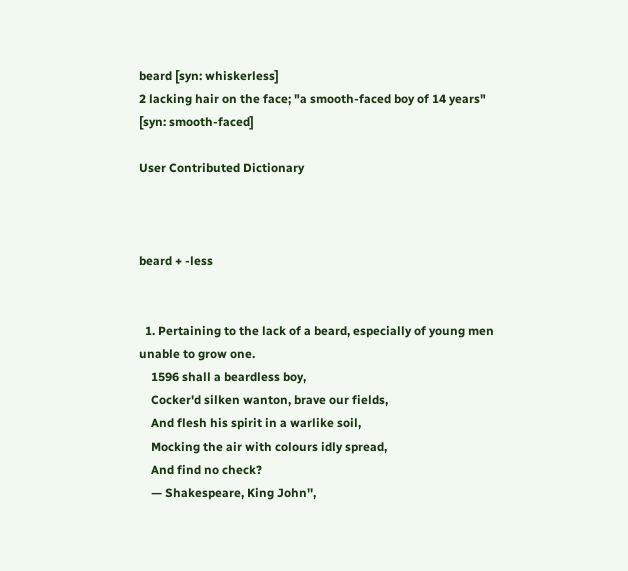beard [syn: whiskerless]
2 lacking hair on the face; "a smooth-faced boy of 14 years" [syn: smooth-faced]

User Contributed Dictionary



beard + -less


  1. Pertaining to the lack of a beard, especially of young men unable to grow one.
    1596 shall a beardless boy,
    Cocker'd silken wanton, brave our fields,
    And flesh his spirit in a warlike soil,
    Mocking the air with colours idly spread,
    And find no check?
    — Shakespeare, King John'',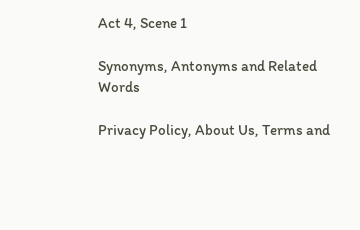Act 4, Scene 1

Synonyms, Antonyms and Related Words

Privacy Policy, About Us, Terms and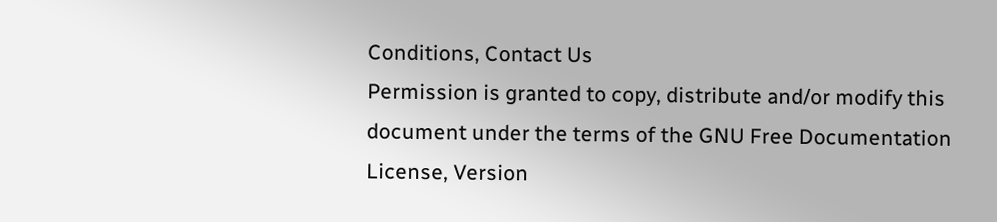Conditions, Contact Us
Permission is granted to copy, distribute and/or modify this document under the terms of the GNU Free Documentation License, Version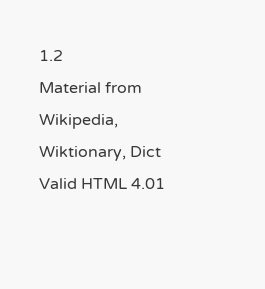1.2
Material from Wikipedia, Wiktionary, Dict
Valid HTML 4.01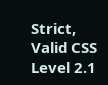Strict, Valid CSS Level 2.1